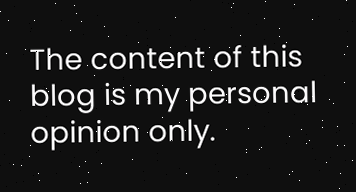The content of this blog is my personal opinion only.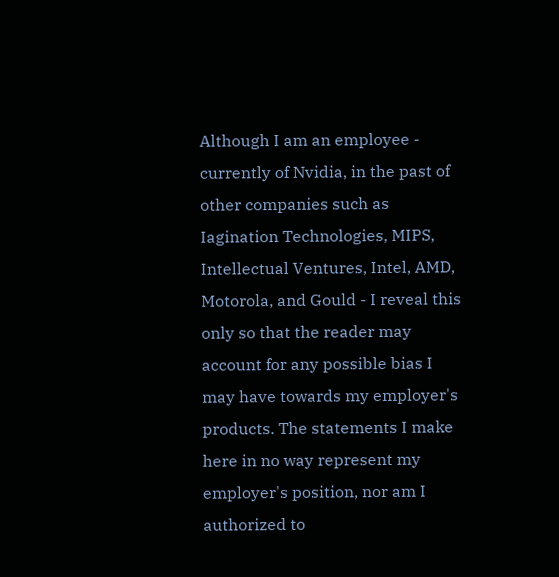Although I am an employee - currently of Nvidia, in the past of other companies such as Iagination Technologies, MIPS, Intellectual Ventures, Intel, AMD, Motorola, and Gould - I reveal this only so that the reader may account for any possible bias I may have towards my employer's products. The statements I make here in no way represent my employer's position, nor am I authorized to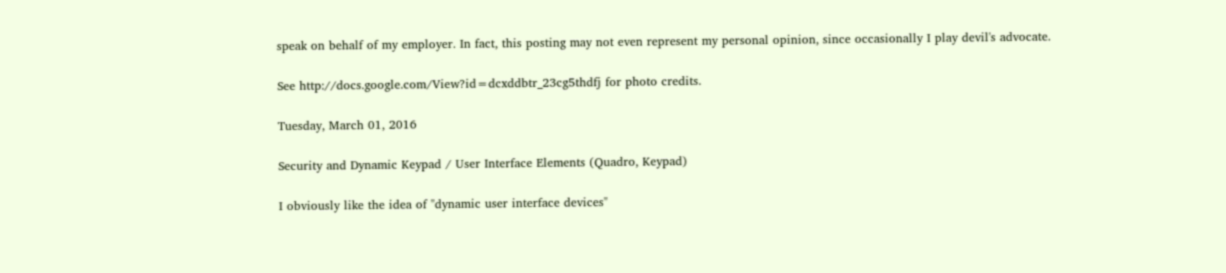speak on behalf of my employer. In fact, this posting may not even represent my personal opinion, since occasionally I play devil's advocate.

See http://docs.google.com/View?id=dcxddbtr_23cg5thdfj for photo credits.

Tuesday, March 01, 2016

Security and Dynamic Keypad / User Interface Elements (Quadro, Keypad)

I obviously like the idea of "dynamic user interface devices"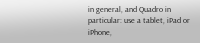in general, and Quadro in particular: use a tablet, iPad or iPhone,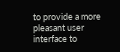to provide a more pleasant user interface to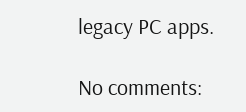legacy PC apps.

No comments: